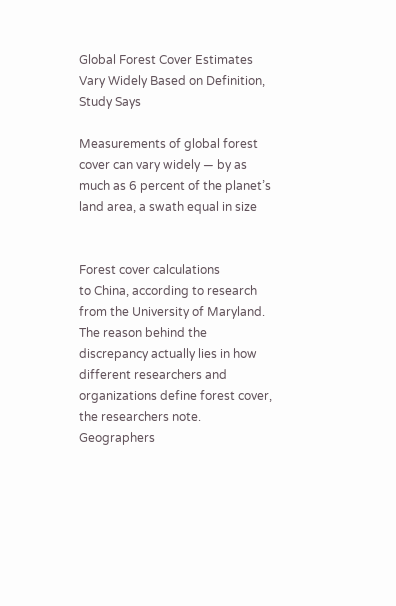Global Forest Cover Estimates Vary Widely Based on Definition, Study Says

Measurements of global forest cover can vary widely — by as much as 6 percent of the planet’s land area, a swath equal in size


Forest cover calculations
to China, according to research from the University of Maryland. The reason behind the discrepancy actually lies in how different researchers and organizations define forest cover, the researchers note. Geographers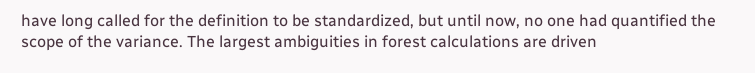have long called for the definition to be standardized, but until now, no one had quantified the scope of the variance. The largest ambiguities in forest calculations are driven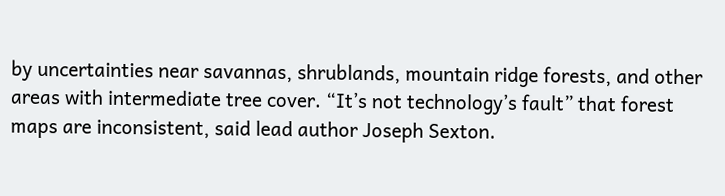by uncertainties near savannas, shrublands, mountain ridge forests, and other areas with intermediate tree cover. “It’s not technology’s fault” that forest maps are inconsistent, said lead author Joseph Sexton.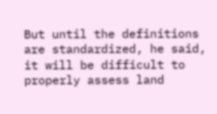But until the definitions are standardized, he said, it will be difficult to properly assess land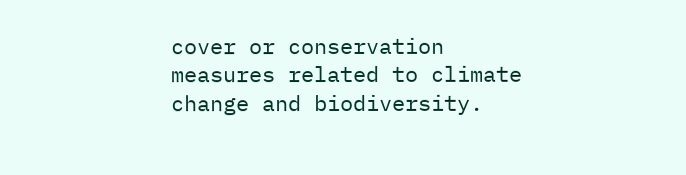cover or conservation measures related to climate change and biodiversity.